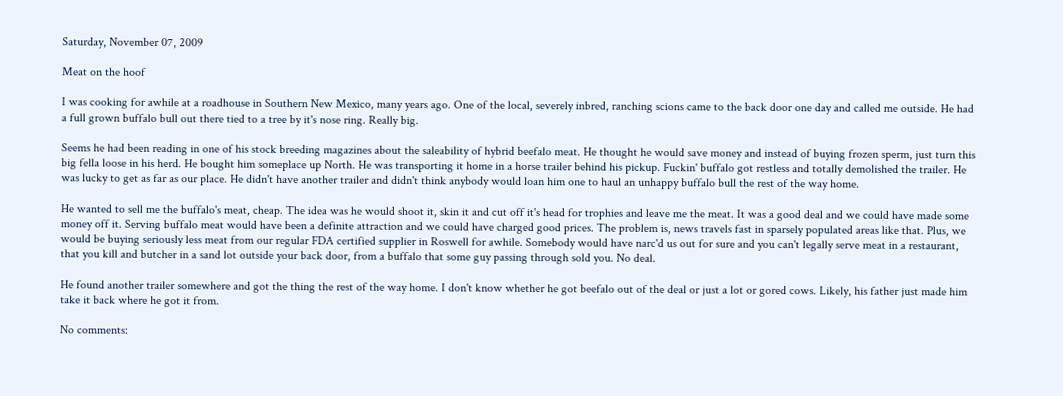Saturday, November 07, 2009

Meat on the hoof

I was cooking for awhile at a roadhouse in Southern New Mexico, many years ago. One of the local, severely inbred, ranching scions came to the back door one day and called me outside. He had a full grown buffalo bull out there tied to a tree by it's nose ring. Really big.

Seems he had been reading in one of his stock breeding magazines about the saleability of hybrid beefalo meat. He thought he would save money and instead of buying frozen sperm, just turn this big fella loose in his herd. He bought him someplace up North. He was transporting it home in a horse trailer behind his pickup. Fuckin' buffalo got restless and totally demolished the trailer. He was lucky to get as far as our place. He didn't have another trailer and didn't think anybody would loan him one to haul an unhappy buffalo bull the rest of the way home.

He wanted to sell me the buffalo's meat, cheap. The idea was he would shoot it, skin it and cut off it's head for trophies and leave me the meat. It was a good deal and we could have made some money off it. Serving buffalo meat would have been a definite attraction and we could have charged good prices. The problem is, news travels fast in sparsely populated areas like that. Plus, we would be buying seriously less meat from our regular FDA certified supplier in Roswell for awhile. Somebody would have narc'd us out for sure and you can't legally serve meat in a restaurant, that you kill and butcher in a sand lot outside your back door, from a buffalo that some guy passing through sold you. No deal.

He found another trailer somewhere and got the thing the rest of the way home. I don't know whether he got beefalo out of the deal or just a lot or gored cows. Likely, his father just made him take it back where he got it from.

No comments: